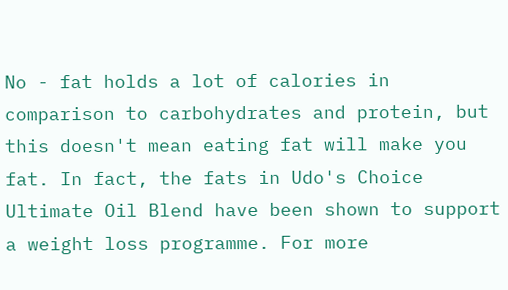No - fat holds a lot of calories in comparison to carbohydrates and protein, but this doesn't mean eating fat will make you fat. In fact, the fats in Udo's Choice Ultimate Oil Blend have been shown to support a weight loss programme. For more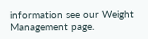information see our Weight Management page.